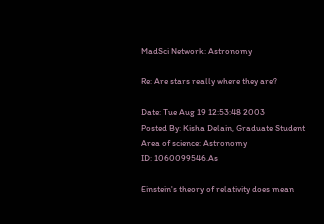MadSci Network: Astronomy

Re: Are stars really where they are?

Date: Tue Aug 19 12:53:48 2003
Posted By: Kisha Delain, Graduate Student
Area of science: Astronomy
ID: 1060099546.As

Einstein's theory of relativity does mean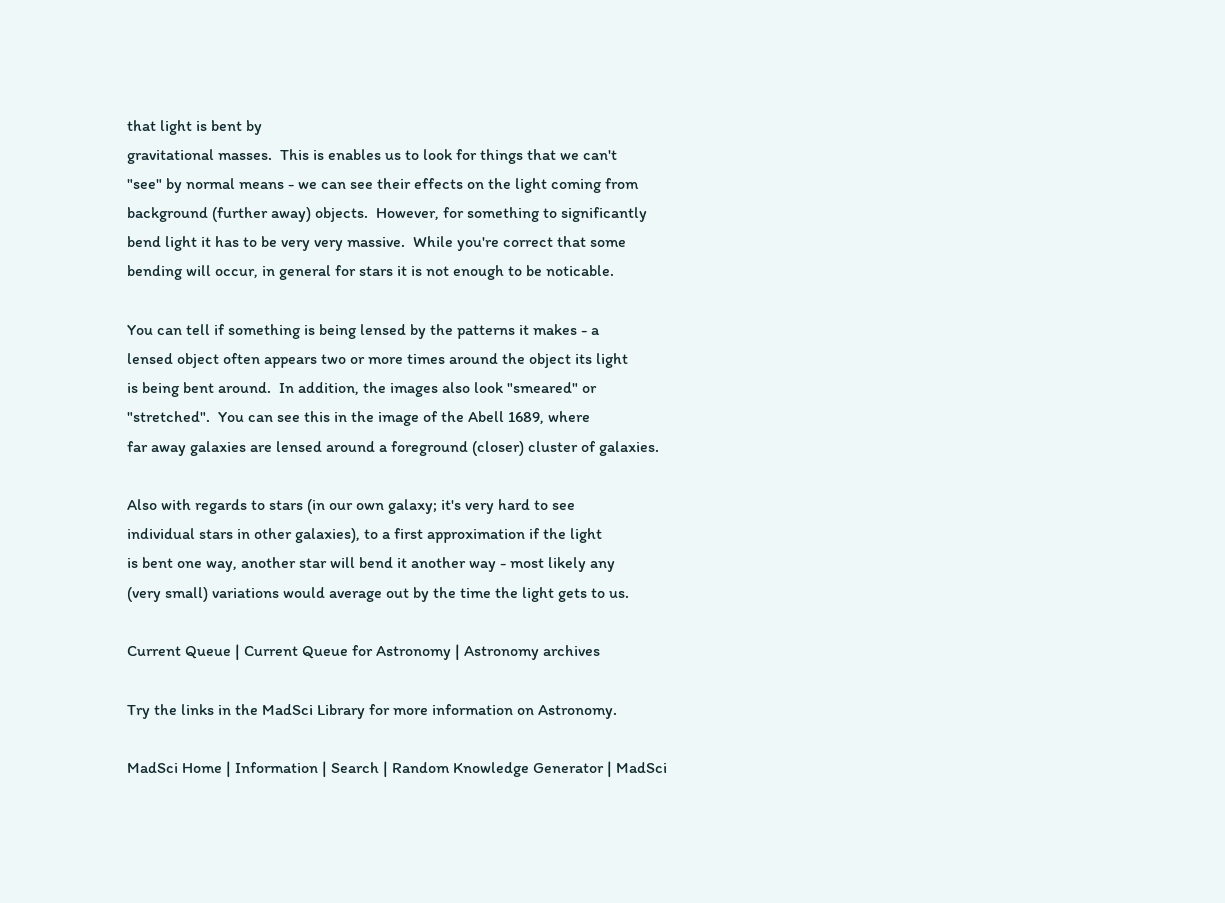that light is bent by
gravitational masses.  This is enables us to look for things that we can't
"see" by normal means - we can see their effects on the light coming from
background (further away) objects.  However, for something to significantly
bend light it has to be very very massive.  While you're correct that some
bending will occur, in general for stars it is not enough to be noticable.

You can tell if something is being lensed by the patterns it makes - a
lensed object often appears two or more times around the object its light
is being bent around.  In addition, the images also look "smeared" or
"stretched".  You can see this in the image of the Abell 1689, where
far away galaxies are lensed around a foreground (closer) cluster of galaxies.

Also with regards to stars (in our own galaxy; it's very hard to see
individual stars in other galaxies), to a first approximation if the light
is bent one way, another star will bend it another way - most likely any
(very small) variations would average out by the time the light gets to us.

Current Queue | Current Queue for Astronomy | Astronomy archives

Try the links in the MadSci Library for more information on Astronomy.

MadSci Home | Information | Search | Random Knowledge Generator | MadSci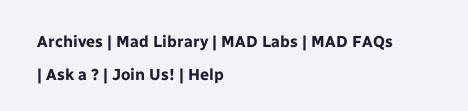Archives | Mad Library | MAD Labs | MAD FAQs | Ask a ? | Join Us! | Help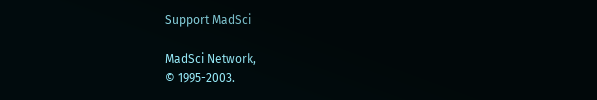Support MadSci

MadSci Network,
© 1995-2003.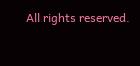All rights reserved.